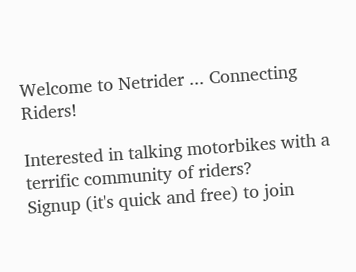Welcome to Netrider ... Connecting Riders!

Interested in talking motorbikes with a terrific community of riders?
Signup (it's quick and free) to join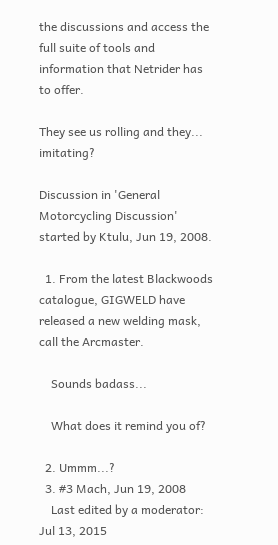the discussions and access the full suite of tools and information that Netrider has to offer.

They see us rolling and they... imitating?

Discussion in 'General Motorcycling Discussion' started by Ktulu, Jun 19, 2008.

  1. From the latest Blackwoods catalogue, GIGWELD have released a new welding mask, call the Arcmaster.

    Sounds badass...

    What does it remind you of?

  2. Ummm...?
  3. #3 Mach, Jun 19, 2008
    Last edited by a moderator: Jul 13, 2015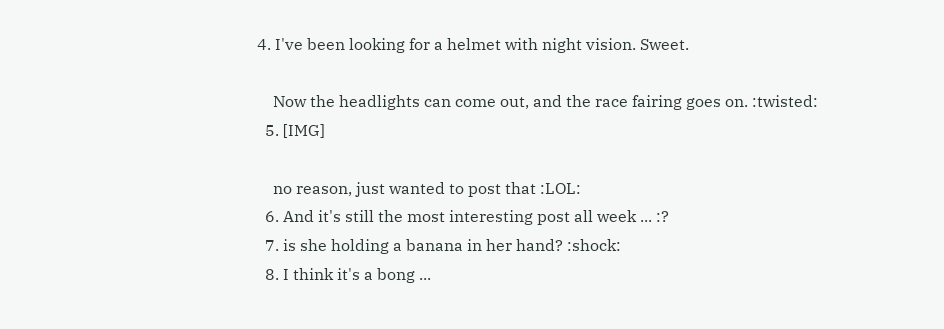4. I've been looking for a helmet with night vision. Sweet.

    Now the headlights can come out, and the race fairing goes on. :twisted:
  5. [IMG]

    no reason, just wanted to post that :LOL:
  6. And it's still the most interesting post all week ... :?
  7. is she holding a banana in her hand? :shock:
  8. I think it's a bong ...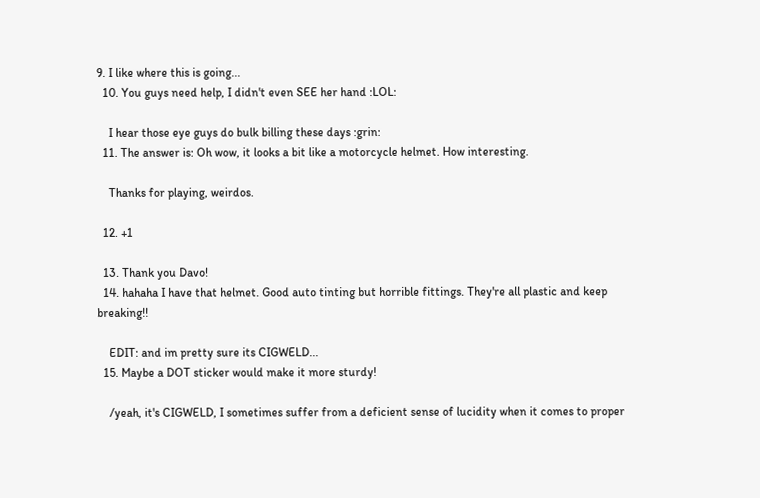9. I like where this is going...
  10. You guys need help, I didn't even SEE her hand :LOL:

    I hear those eye guys do bulk billing these days :grin:
  11. The answer is: Oh wow, it looks a bit like a motorcycle helmet. How interesting.

    Thanks for playing, weirdos.

  12. +1

  13. Thank you Davo!
  14. hahaha I have that helmet. Good auto tinting but horrible fittings. They're all plastic and keep breaking!!

    EDIT: and im pretty sure its CIGWELD...
  15. Maybe a DOT sticker would make it more sturdy!

    /yeah, it's CIGWELD, I sometimes suffer from a deficient sense of lucidity when it comes to proper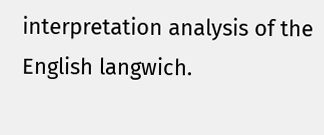interpretation analysis of the English langwich.